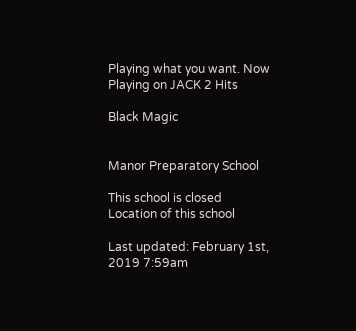Playing what you want. Now Playing on JACK 2 Hits

Black Magic


Manor Preparatory School

This school is closed
Location of this school

Last updated: February 1st, 2019 7:59am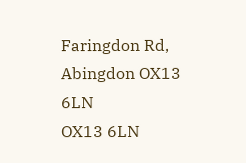Faringdon Rd, Abingdon OX13 6LN
OX13 6LN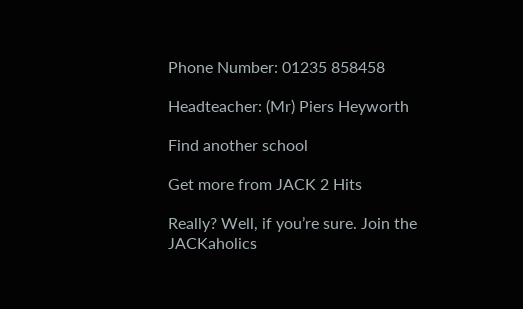Phone Number: 01235 858458

Headteacher: (Mr) Piers Heyworth

Find another school

Get more from JACK 2 Hits

Really? Well, if you’re sure. Join the JACKaholics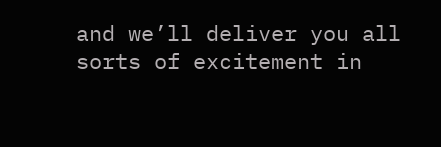and we’ll deliver you all sorts of excitement in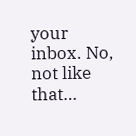your inbox. No, not like that…